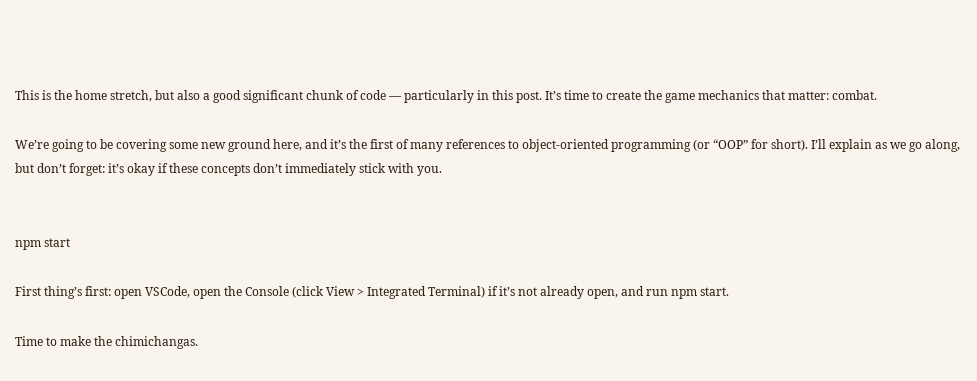This is the home stretch, but also a good significant chunk of code — particularly in this post. It’s time to create the game mechanics that matter: combat.

We’re going to be covering some new ground here, and it’s the first of many references to object-oriented programming (or “OOP” for short). I’ll explain as we go along, but don’t forget: it’s okay if these concepts don’t immediately stick with you.


npm start

First thing’s first: open VSCode, open the Console (click View > Integrated Terminal) if it’s not already open, and run npm start.

Time to make the chimichangas.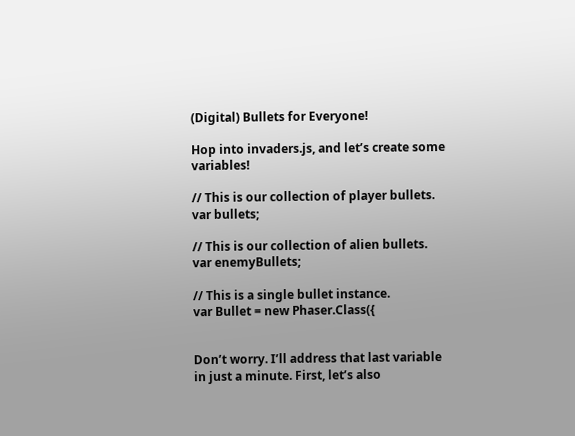(Digital) Bullets for Everyone!

Hop into invaders.js, and let’s create some variables!

// This is our collection of player bullets.
var bullets;

// This is our collection of alien bullets.
var enemyBullets;

// This is a single bullet instance.
var Bullet = new Phaser.Class({


Don’t worry. I’ll address that last variable in just a minute. First, let’s also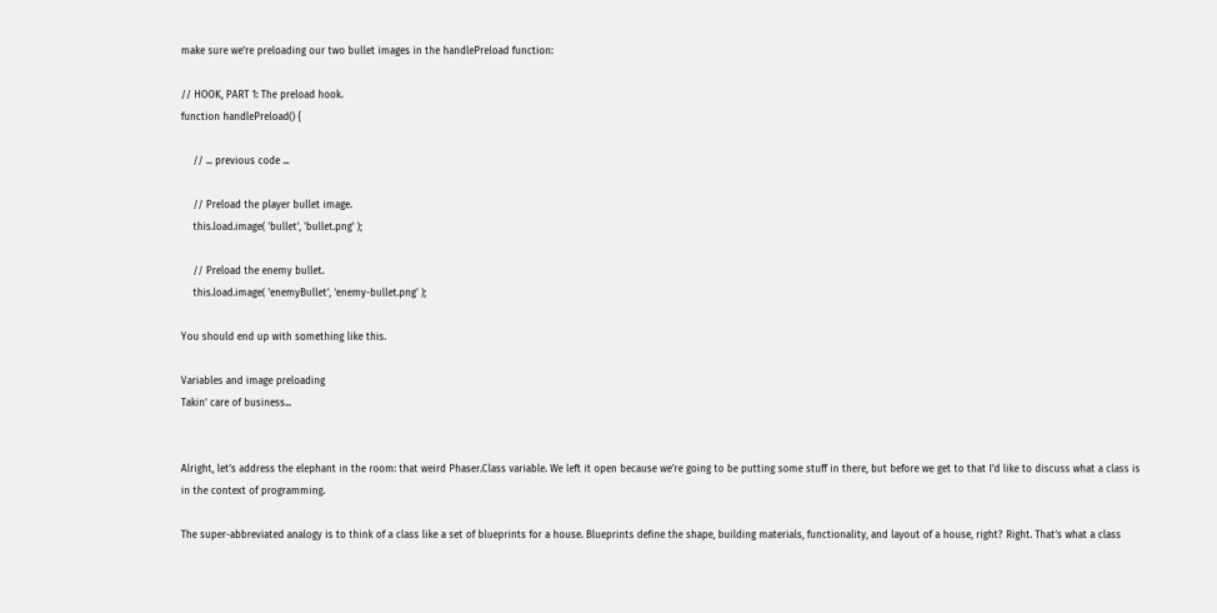make sure we’re preloading our two bullet images in the handlePreload function:

// HOOK, PART 1: The preload hook.
function handlePreload() {

    // ... previous code ...

    // Preload the player bullet image.
    this.load.image( 'bullet', 'bullet.png' );

    // Preload the enemy bullet.
    this.load.image( 'enemyBullet', 'enemy-bullet.png' );

You should end up with something like this.

Variables and image preloading
Takin' care of business...


Alright, let’s address the elephant in the room: that weird Phaser.Class variable. We left it open because we’re going to be putting some stuff in there, but before we get to that I’d like to discuss what a class is in the context of programming.

The super-abbreviated analogy is to think of a class like a set of blueprints for a house. Blueprints define the shape, building materials, functionality, and layout of a house, right? Right. That’s what a class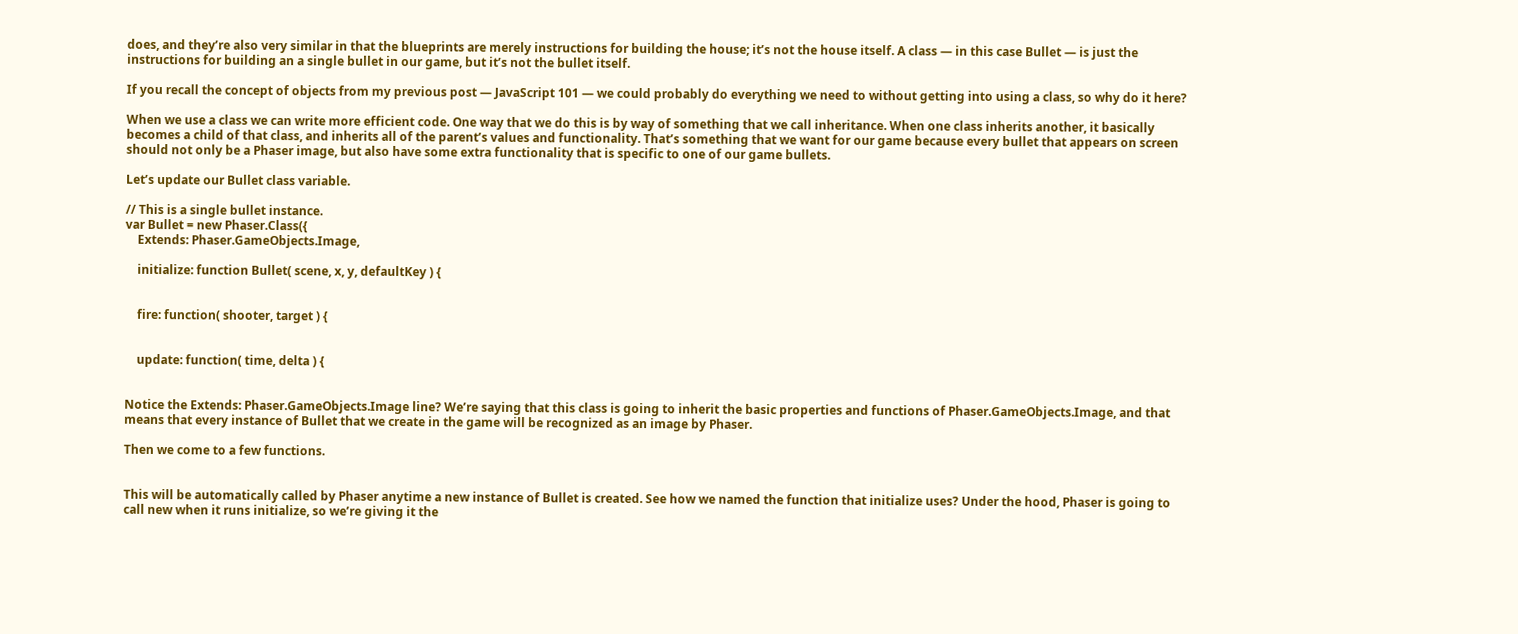does, and they’re also very similar in that the blueprints are merely instructions for building the house; it’s not the house itself. A class — in this case Bullet — is just the instructions for building an a single bullet in our game, but it’s not the bullet itself.

If you recall the concept of objects from my previous post — JavaScript 101 — we could probably do everything we need to without getting into using a class, so why do it here?

When we use a class we can write more efficient code. One way that we do this is by way of something that we call inheritance. When one class inherits another, it basically becomes a child of that class, and inherits all of the parent’s values and functionality. That’s something that we want for our game because every bullet that appears on screen should not only be a Phaser image, but also have some extra functionality that is specific to one of our game bullets.

Let’s update our Bullet class variable.

// This is a single bullet instance.
var Bullet = new Phaser.Class({
    Extends: Phaser.GameObjects.Image,

    initialize: function Bullet( scene, x, y, defaultKey ) {


    fire: function( shooter, target ) {


    update: function( time, delta ) {


Notice the Extends: Phaser.GameObjects.Image line? We’re saying that this class is going to inherit the basic properties and functions of Phaser.GameObjects.Image, and that means that every instance of Bullet that we create in the game will be recognized as an image by Phaser.

Then we come to a few functions.


This will be automatically called by Phaser anytime a new instance of Bullet is created. See how we named the function that initialize uses? Under the hood, Phaser is going to call new when it runs initialize, so we’re giving it the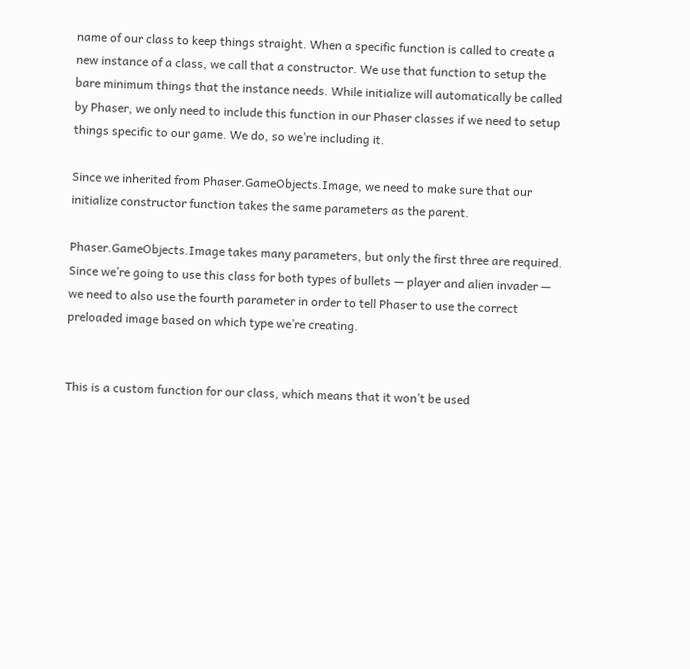name of our class to keep things straight. When a specific function is called to create a new instance of a class, we call that a constructor. We use that function to setup the bare minimum things that the instance needs. While initialize will automatically be called by Phaser, we only need to include this function in our Phaser classes if we need to setup things specific to our game. We do, so we’re including it.

Since we inherited from Phaser.GameObjects.Image, we need to make sure that our initialize constructor function takes the same parameters as the parent.

Phaser.GameObjects.Image takes many parameters, but only the first three are required. Since we’re going to use this class for both types of bullets — player and alien invader — we need to also use the fourth parameter in order to tell Phaser to use the correct preloaded image based on which type we’re creating.


This is a custom function for our class, which means that it won’t be used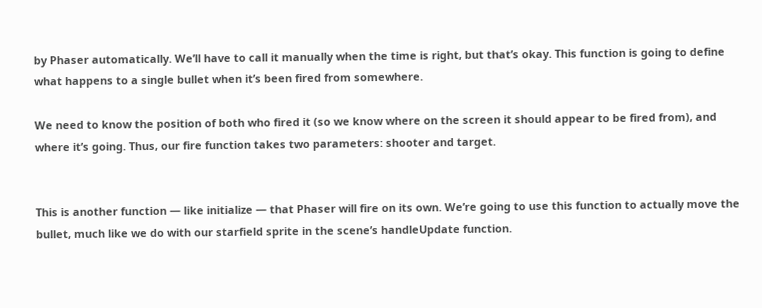by Phaser automatically. We’ll have to call it manually when the time is right, but that’s okay. This function is going to define what happens to a single bullet when it’s been fired from somewhere.

We need to know the position of both who fired it (so we know where on the screen it should appear to be fired from), and where it’s going. Thus, our fire function takes two parameters: shooter and target.


This is another function — like initialize — that Phaser will fire on its own. We’re going to use this function to actually move the bullet, much like we do with our starfield sprite in the scene’s handleUpdate function.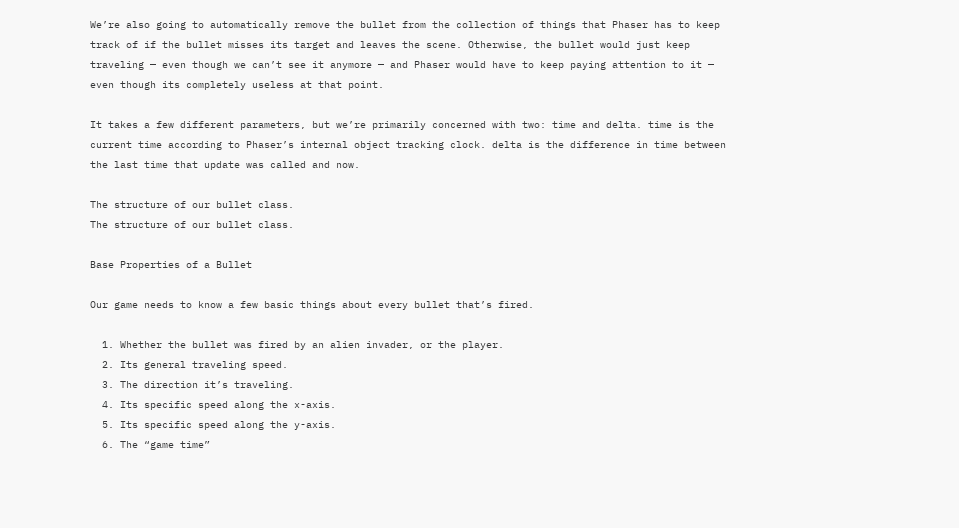We’re also going to automatically remove the bullet from the collection of things that Phaser has to keep track of if the bullet misses its target and leaves the scene. Otherwise, the bullet would just keep traveling — even though we can’t see it anymore — and Phaser would have to keep paying attention to it — even though its completely useless at that point.

It takes a few different parameters, but we’re primarily concerned with two: time and delta. time is the current time according to Phaser’s internal object tracking clock. delta is the difference in time between the last time that update was called and now.

The structure of our bullet class.
The structure of our bullet class.

Base Properties of a Bullet

Our game needs to know a few basic things about every bullet that’s fired.

  1. Whether the bullet was fired by an alien invader, or the player.
  2. Its general traveling speed.
  3. The direction it’s traveling.
  4. Its specific speed along the x-axis.
  5. Its specific speed along the y-axis.
  6. The “game time”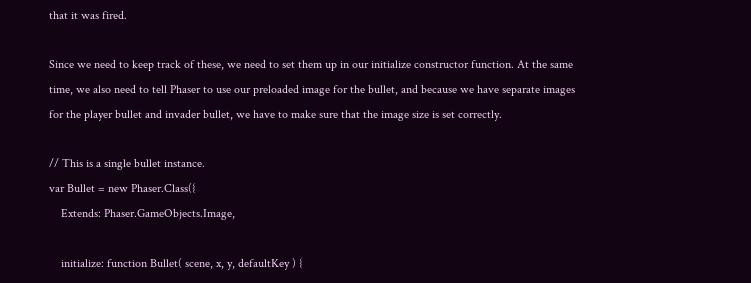that it was fired.

Since we need to keep track of these, we need to set them up in our initialize constructor function. At the same time, we also need to tell Phaser to use our preloaded image for the bullet, and because we have separate images for the player bullet and invader bullet, we have to make sure that the image size is set correctly.

// This is a single bullet instance.
var Bullet = new Phaser.Class({
    Extends: Phaser.GameObjects.Image,

    initialize: function Bullet( scene, x, y, defaultKey ) {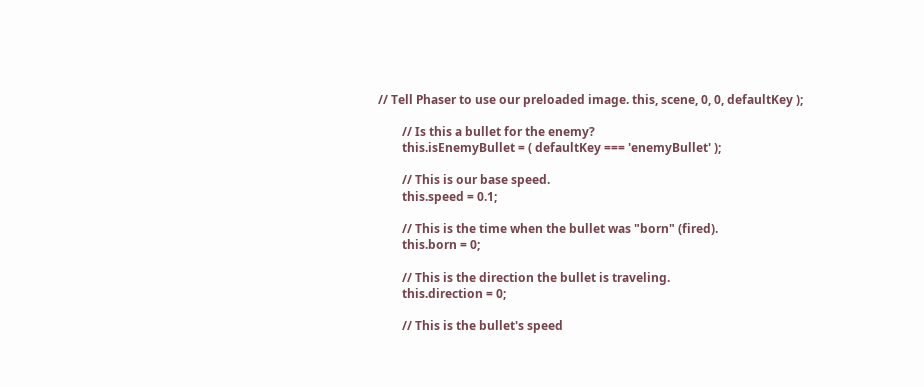// Tell Phaser to use our preloaded image. this, scene, 0, 0, defaultKey );

        // Is this a bullet for the enemy?
        this.isEnemyBullet = ( defaultKey === 'enemyBullet' );

        // This is our base speed.
        this.speed = 0.1;

        // This is the time when the bullet was "born" (fired).
        this.born = 0;

        // This is the direction the bullet is traveling.
        this.direction = 0;

        // This is the bullet's speed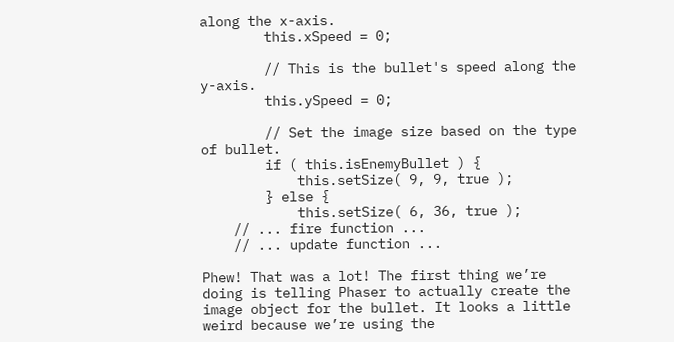along the x-axis.
        this.xSpeed = 0;

        // This is the bullet's speed along the y-axis.
        this.ySpeed = 0;

        // Set the image size based on the type of bullet.
        if ( this.isEnemyBullet ) {
            this.setSize( 9, 9, true );
        } else {
            this.setSize( 6, 36, true );
    // ... fire function ...
    // ... update function ...

Phew! That was a lot! The first thing we’re doing is telling Phaser to actually create the image object for the bullet. It looks a little weird because we’re using the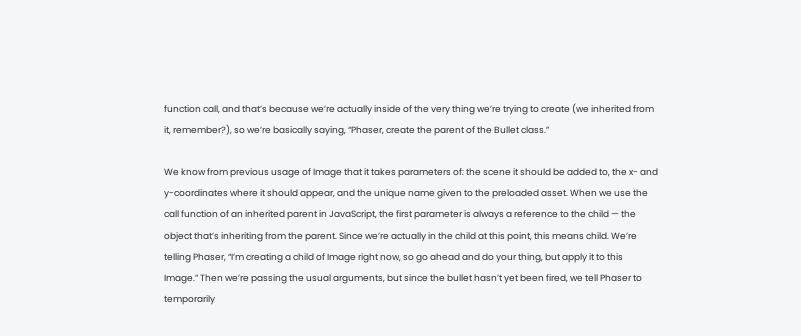function call, and that’s because we’re actually inside of the very thing we’re trying to create (we inherited from it, remember?), so we’re basically saying, “Phaser, create the parent of the Bullet class.”

We know from previous usage of Image that it takes parameters of: the scene it should be added to, the x- and y-coordinates where it should appear, and the unique name given to the preloaded asset. When we use the call function of an inherited parent in JavaScript, the first parameter is always a reference to the child — the object that’s inheriting from the parent. Since we’re actually in the child at this point, this means child. We’re telling Phaser, “I’m creating a child of Image right now, so go ahead and do your thing, but apply it to this Image.” Then we’re passing the usual arguments, but since the bullet hasn’t yet been fired, we tell Phaser to temporarily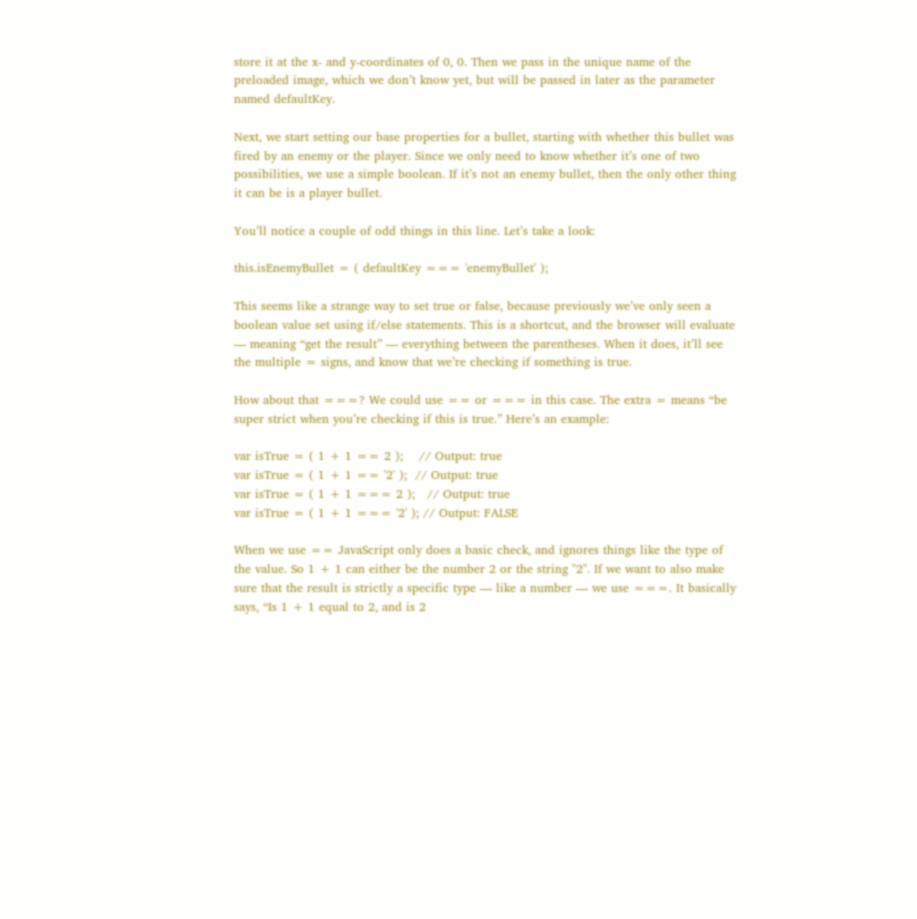store it at the x- and y-coordinates of 0, 0. Then we pass in the unique name of the preloaded image, which we don’t know yet, but will be passed in later as the parameter named defaultKey.

Next, we start setting our base properties for a bullet, starting with whether this bullet was fired by an enemy or the player. Since we only need to know whether it’s one of two possibilities, we use a simple boolean. If it’s not an enemy bullet, then the only other thing it can be is a player bullet.

You’ll notice a couple of odd things in this line. Let’s take a look:

this.isEnemyBullet = ( defaultKey === 'enemyBullet' );

This seems like a strange way to set true or false, because previously we’ve only seen a boolean value set using if/else statements. This is a shortcut, and the browser will evaluate — meaning “get the result” — everything between the parentheses. When it does, it’ll see the multiple = signs, and know that we’re checking if something is true.

How about that ===? We could use == or === in this case. The extra = means “be super strict when you’re checking if this is true.” Here’s an example:

var isTrue = ( 1 + 1 == 2 );    // Output: true
var isTrue = ( 1 + 1 == '2' );  // Output: true
var isTrue = ( 1 + 1 === 2 );   // Output: true
var isTrue = ( 1 + 1 === '2' ); // Output: FALSE

When we use == JavaScript only does a basic check, and ignores things like the type of the value. So 1 + 1 can either be the number 2 or the string "2". If we want to also make sure that the result is strictly a specific type — like a number — we use ===. It basically says, “Is 1 + 1 equal to 2, and is 2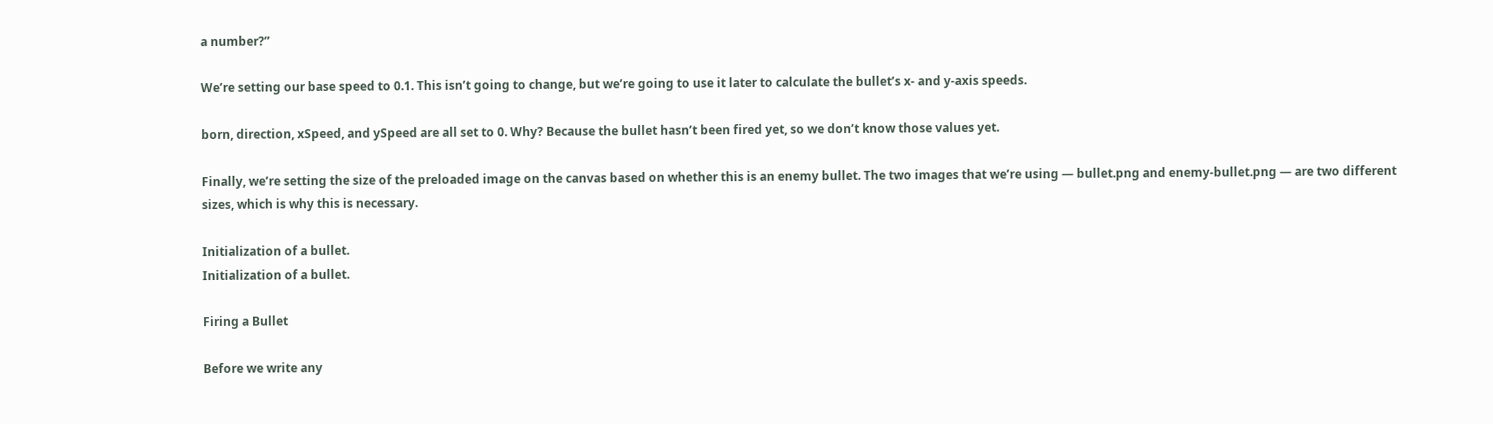a number?”

We’re setting our base speed to 0.1. This isn’t going to change, but we’re going to use it later to calculate the bullet’s x- and y-axis speeds.

born, direction, xSpeed, and ySpeed are all set to 0. Why? Because the bullet hasn’t been fired yet, so we don’t know those values yet.

Finally, we’re setting the size of the preloaded image on the canvas based on whether this is an enemy bullet. The two images that we’re using — bullet.png and enemy-bullet.png — are two different sizes, which is why this is necessary.

Initialization of a bullet.
Initialization of a bullet.

Firing a Bullet

Before we write any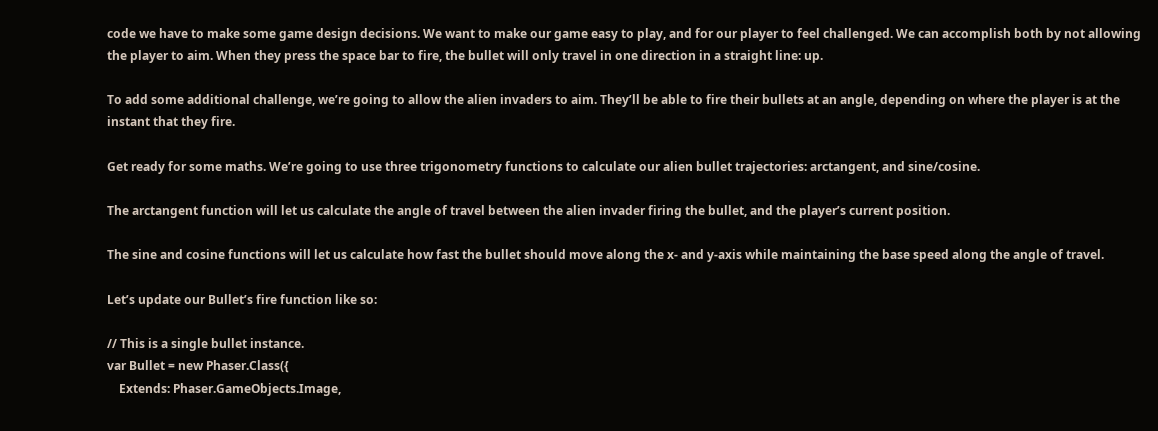code we have to make some game design decisions. We want to make our game easy to play, and for our player to feel challenged. We can accomplish both by not allowing the player to aim. When they press the space bar to fire, the bullet will only travel in one direction in a straight line: up.

To add some additional challenge, we’re going to allow the alien invaders to aim. They’ll be able to fire their bullets at an angle, depending on where the player is at the instant that they fire.

Get ready for some maths. We’re going to use three trigonometry functions to calculate our alien bullet trajectories: arctangent, and sine/cosine.

The arctangent function will let us calculate the angle of travel between the alien invader firing the bullet, and the player’s current position.

The sine and cosine functions will let us calculate how fast the bullet should move along the x- and y-axis while maintaining the base speed along the angle of travel.

Let’s update our Bullet’s fire function like so:

// This is a single bullet instance.
var Bullet = new Phaser.Class({
    Extends: Phaser.GameObjects.Image,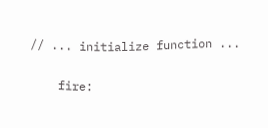// ... initialize function ...

    fire: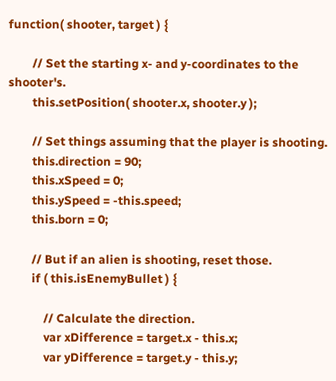function( shooter, target ) {

        // Set the starting x- and y-coordinates to the shooter's.
        this.setPosition( shooter.x, shooter.y );

        // Set things assuming that the player is shooting.
        this.direction = 90;
        this.xSpeed = 0;
        this.ySpeed = -this.speed;
        this.born = 0;

        // But if an alien is shooting, reset those.
        if ( this.isEnemyBullet ) {

            // Calculate the direction.
            var xDifference = target.x - this.x;
            var yDifference = target.y - this.y;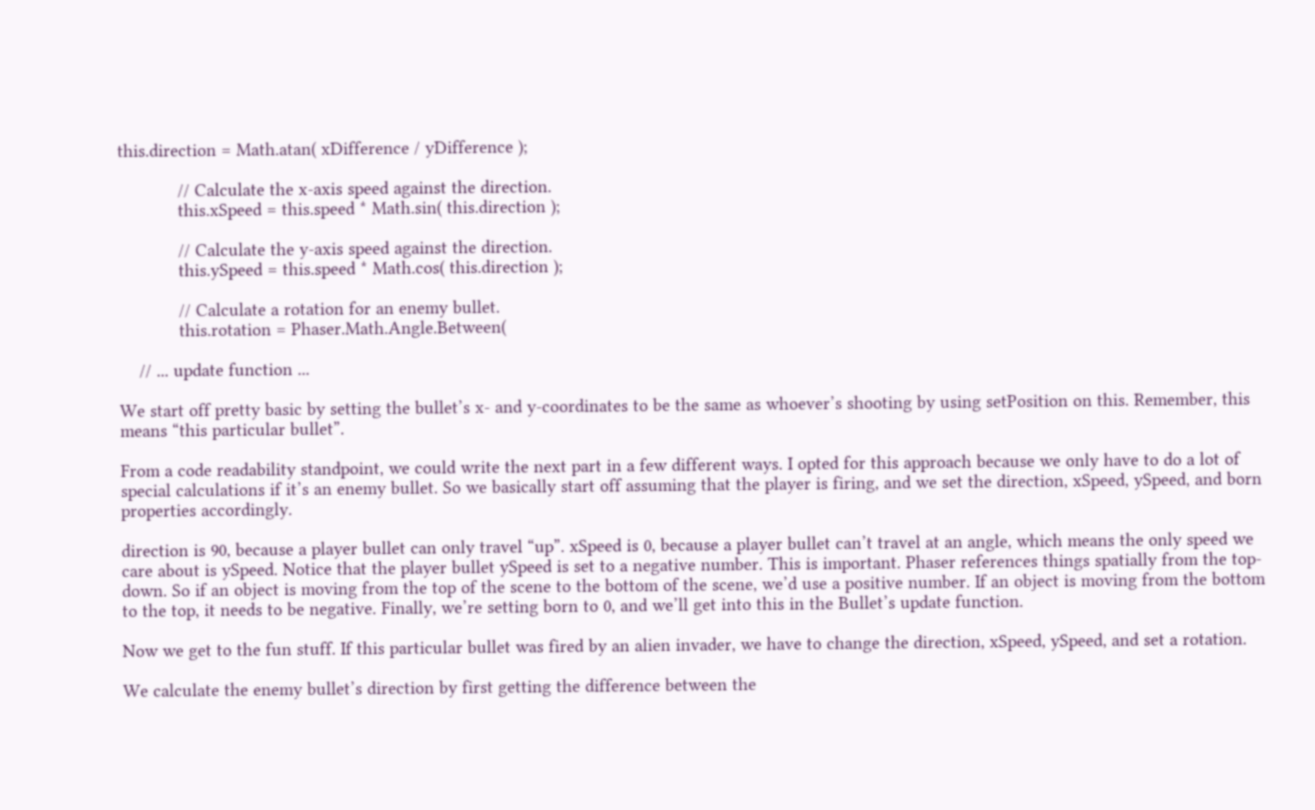this.direction = Math.atan( xDifference / yDifference );

            // Calculate the x-axis speed against the direction.
            this.xSpeed = this.speed * Math.sin( this.direction );

            // Calculate the y-axis speed against the direction.
            this.ySpeed = this.speed * Math.cos( this.direction );

            // Calculate a rotation for an enemy bullet.
            this.rotation = Phaser.Math.Angle.Between(

    // ... update function ...

We start off pretty basic by setting the bullet’s x- and y-coordinates to be the same as whoever’s shooting by using setPosition on this. Remember, this means “this particular bullet”.

From a code readability standpoint, we could write the next part in a few different ways. I opted for this approach because we only have to do a lot of special calculations if it’s an enemy bullet. So we basically start off assuming that the player is firing, and we set the direction, xSpeed, ySpeed, and born properties accordingly.

direction is 90, because a player bullet can only travel “up”. xSpeed is 0, because a player bullet can’t travel at an angle, which means the only speed we care about is ySpeed. Notice that the player bullet ySpeed is set to a negative number. This is important. Phaser references things spatially from the top-down. So if an object is moving from the top of the scene to the bottom of the scene, we’d use a positive number. If an object is moving from the bottom to the top, it needs to be negative. Finally, we’re setting born to 0, and we’ll get into this in the Bullet’s update function.

Now we get to the fun stuff. If this particular bullet was fired by an alien invader, we have to change the direction, xSpeed, ySpeed, and set a rotation.

We calculate the enemy bullet’s direction by first getting the difference between the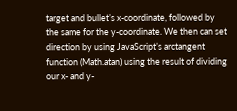target and bullet’s x-coordinate, followed by the same for the y-coordinate. We then can set direction by using JavaScript’s arctangent function (Math.atan) using the result of dividing our x- and y-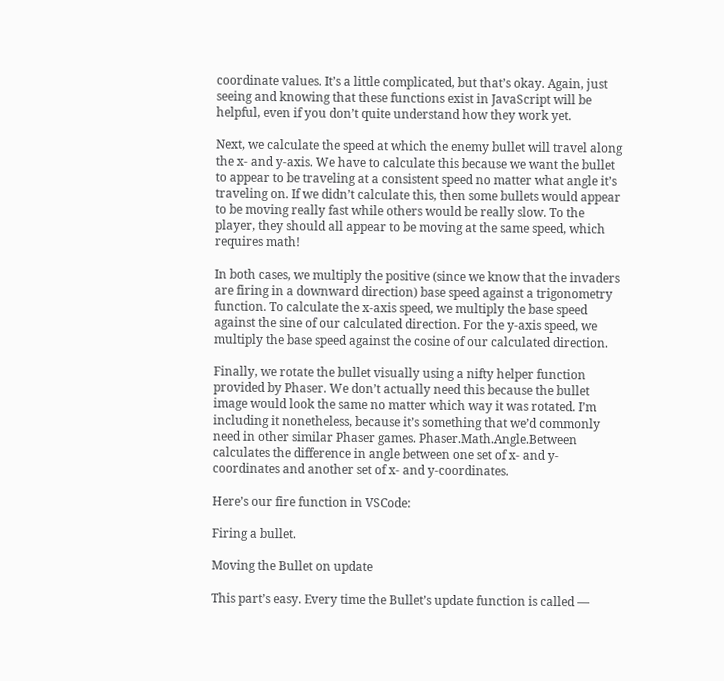coordinate values. It’s a little complicated, but that’s okay. Again, just seeing and knowing that these functions exist in JavaScript will be helpful, even if you don’t quite understand how they work yet.

Next, we calculate the speed at which the enemy bullet will travel along the x- and y-axis. We have to calculate this because we want the bullet to appear to be traveling at a consistent speed no matter what angle it’s traveling on. If we didn’t calculate this, then some bullets would appear to be moving really fast while others would be really slow. To the player, they should all appear to be moving at the same speed, which requires math!

In both cases, we multiply the positive (since we know that the invaders are firing in a downward direction) base speed against a trigonometry function. To calculate the x-axis speed, we multiply the base speed against the sine of our calculated direction. For the y-axis speed, we multiply the base speed against the cosine of our calculated direction.

Finally, we rotate the bullet visually using a nifty helper function provided by Phaser. We don’t actually need this because the bullet image would look the same no matter which way it was rotated. I’m including it nonetheless, because it’s something that we’d commonly need in other similar Phaser games. Phaser.Math.Angle.Between calculates the difference in angle between one set of x- and y-coordinates and another set of x- and y-coordinates.

Here’s our fire function in VSCode:

Firing a bullet.

Moving the Bullet on update

This part’s easy. Every time the Bullet’s update function is called —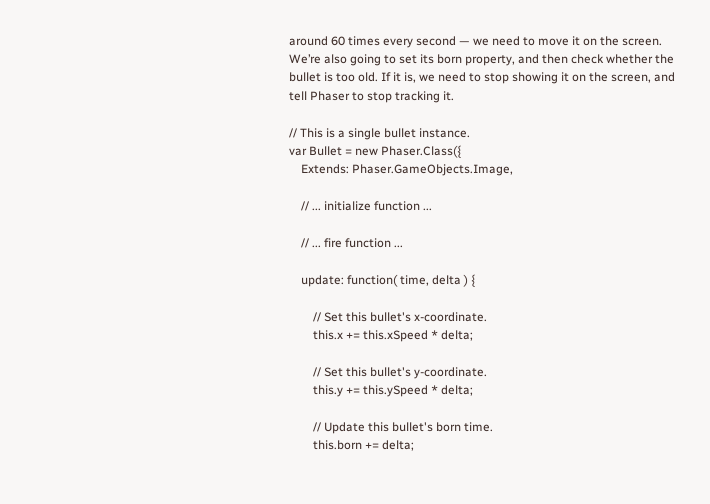around 60 times every second — we need to move it on the screen. We’re also going to set its born property, and then check whether the bullet is too old. If it is, we need to stop showing it on the screen, and tell Phaser to stop tracking it.

// This is a single bullet instance.
var Bullet = new Phaser.Class({
    Extends: Phaser.GameObjects.Image,

    // ... initialize function ...

    // ... fire function ...

    update: function( time, delta ) {

        // Set this bullet's x-coordinate.
        this.x += this.xSpeed * delta;

        // Set this bullet's y-coordinate.
        this.y += this.ySpeed * delta;

        // Update this bullet's born time.
        this.born += delta;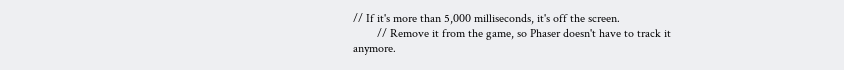// If it's more than 5,000 milliseconds, it's off the screen.
        // Remove it from the game, so Phaser doesn't have to track it anymore.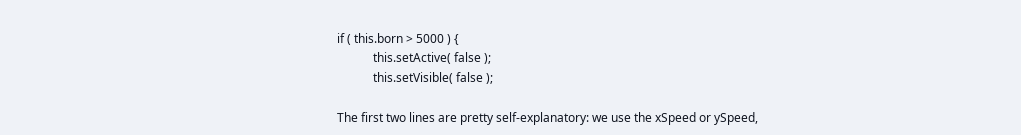if ( this.born > 5000 ) {
            this.setActive( false );
            this.setVisible( false );

The first two lines are pretty self-explanatory: we use the xSpeed or ySpeed,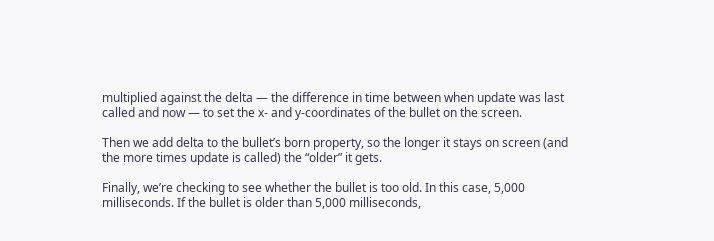multiplied against the delta — the difference in time between when update was last called and now — to set the x- and y-coordinates of the bullet on the screen.

Then we add delta to the bullet’s born property, so the longer it stays on screen (and the more times update is called) the “older” it gets.

Finally, we’re checking to see whether the bullet is too old. In this case, 5,000 milliseconds. If the bullet is older than 5,000 milliseconds,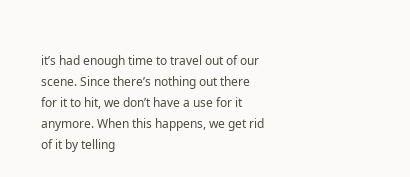it’s had enough time to travel out of our scene. Since there’s nothing out there for it to hit, we don’t have a use for it anymore. When this happens, we get rid of it by telling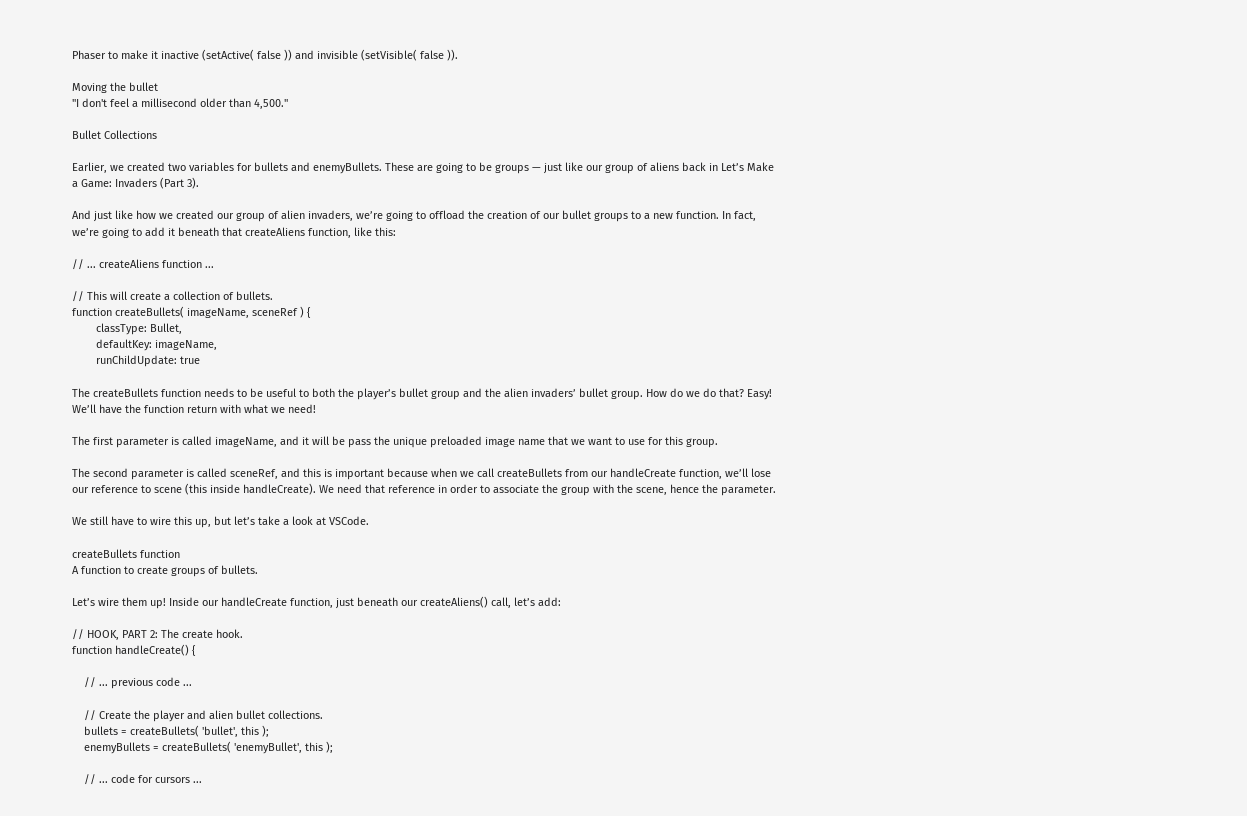Phaser to make it inactive (setActive( false )) and invisible (setVisible( false )).

Moving the bullet
"I don't feel a millisecond older than 4,500."

Bullet Collections

Earlier, we created two variables for bullets and enemyBullets. These are going to be groups — just like our group of aliens back in Let’s Make a Game: Invaders (Part 3).

And just like how we created our group of alien invaders, we’re going to offload the creation of our bullet groups to a new function. In fact, we’re going to add it beneath that createAliens function, like this:

// ... createAliens function ...

// This will create a collection of bullets.
function createBullets( imageName, sceneRef ) {
        classType: Bullet,
        defaultKey: imageName,
        runChildUpdate: true

The createBullets function needs to be useful to both the player’s bullet group and the alien invaders’ bullet group. How do we do that? Easy! We’ll have the function return with what we need!

The first parameter is called imageName, and it will be pass the unique preloaded image name that we want to use for this group.

The second parameter is called sceneRef, and this is important because when we call createBullets from our handleCreate function, we’ll lose our reference to scene (this inside handleCreate). We need that reference in order to associate the group with the scene, hence the parameter.

We still have to wire this up, but let’s take a look at VSCode.

createBullets function
A function to create groups of bullets.

Let’s wire them up! Inside our handleCreate function, just beneath our createAliens() call, let’s add:

// HOOK, PART 2: The create hook.
function handleCreate() {

    // ... previous code ...

    // Create the player and alien bullet collections.
    bullets = createBullets( 'bullet', this );
    enemyBullets = createBullets( 'enemyBullet', this );

    // ... code for cursors ...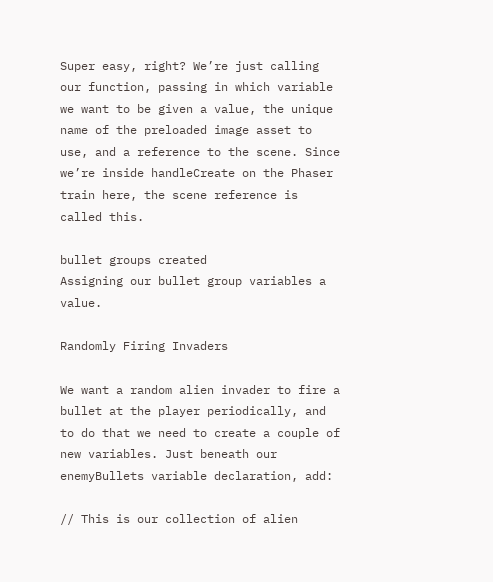Super easy, right? We’re just calling our function, passing in which variable we want to be given a value, the unique name of the preloaded image asset to use, and a reference to the scene. Since we’re inside handleCreate on the Phaser train here, the scene reference is called this.

bullet groups created
Assigning our bullet group variables a value.

Randomly Firing Invaders

We want a random alien invader to fire a bullet at the player periodically, and to do that we need to create a couple of new variables. Just beneath our enemyBullets variable declaration, add:

// This is our collection of alien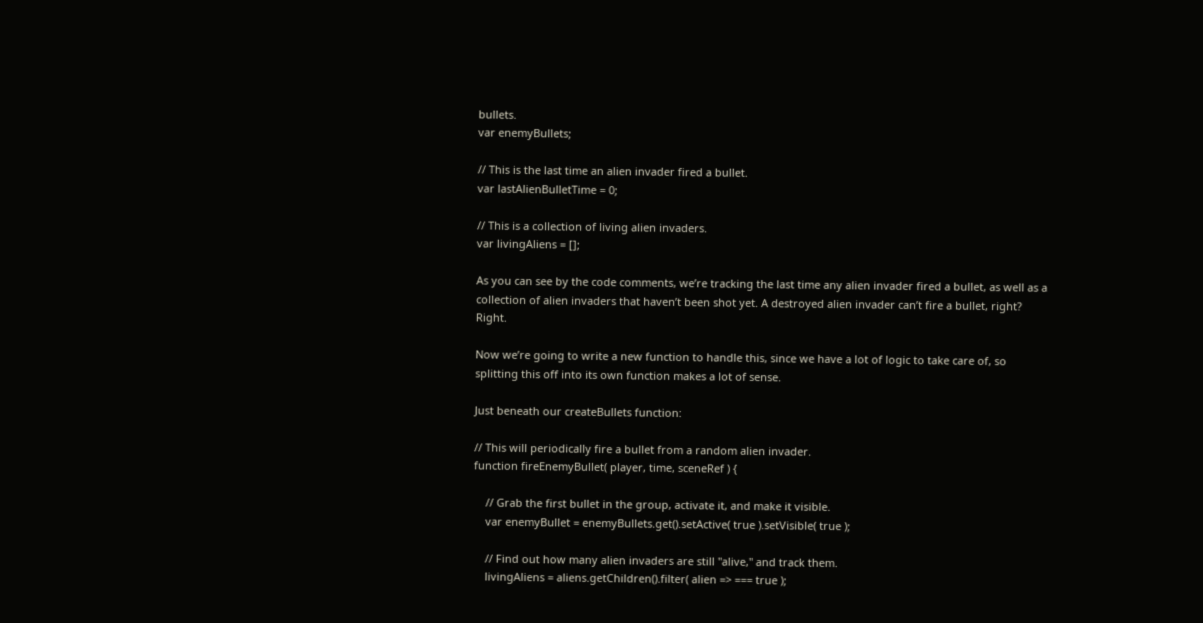bullets.
var enemyBullets;

// This is the last time an alien invader fired a bullet.
var lastAlienBulletTime = 0;

// This is a collection of living alien invaders.
var livingAliens = [];

As you can see by the code comments, we’re tracking the last time any alien invader fired a bullet, as well as a collection of alien invaders that haven’t been shot yet. A destroyed alien invader can’t fire a bullet, right? Right.

Now we’re going to write a new function to handle this, since we have a lot of logic to take care of, so splitting this off into its own function makes a lot of sense.

Just beneath our createBullets function:

// This will periodically fire a bullet from a random alien invader.
function fireEnemyBullet( player, time, sceneRef ) {

    // Grab the first bullet in the group, activate it, and make it visible.
    var enemyBullet = enemyBullets.get().setActive( true ).setVisible( true );

    // Find out how many alien invaders are still "alive," and track them.
    livingAliens = aliens.getChildren().filter( alien => === true );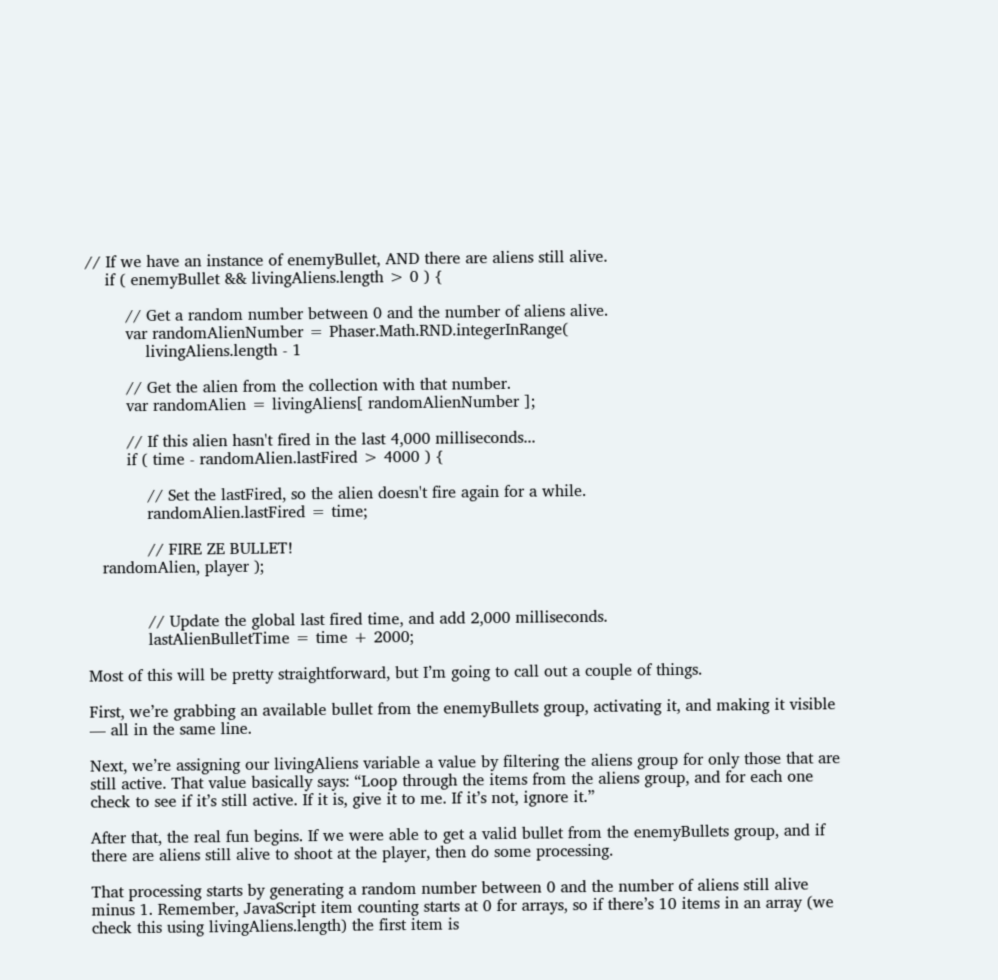// If we have an instance of enemyBullet, AND there are aliens still alive.
    if ( enemyBullet && livingAliens.length > 0 ) {

        // Get a random number between 0 and the number of aliens alive.
        var randomAlienNumber = Phaser.Math.RND.integerInRange(
            livingAliens.length - 1

        // Get the alien from the collection with that number.
        var randomAlien = livingAliens[ randomAlienNumber ];

        // If this alien hasn't fired in the last 4,000 milliseconds...
        if ( time - randomAlien.lastFired > 4000 ) {

            // Set the lastFired, so the alien doesn't fire again for a while.
            randomAlien.lastFired = time;

            // FIRE ZE BULLET!
   randomAlien, player );


            // Update the global last fired time, and add 2,000 milliseconds.
            lastAlienBulletTime = time + 2000;

Most of this will be pretty straightforward, but I’m going to call out a couple of things.

First, we’re grabbing an available bullet from the enemyBullets group, activating it, and making it visible — all in the same line.

Next, we’re assigning our livingAliens variable a value by filtering the aliens group for only those that are still active. That value basically says: “Loop through the items from the aliens group, and for each one check to see if it’s still active. If it is, give it to me. If it’s not, ignore it.”

After that, the real fun begins. If we were able to get a valid bullet from the enemyBullets group, and if there are aliens still alive to shoot at the player, then do some processing.

That processing starts by generating a random number between 0 and the number of aliens still alive minus 1. Remember, JavaScript item counting starts at 0 for arrays, so if there’s 10 items in an array (we check this using livingAliens.length) the first item is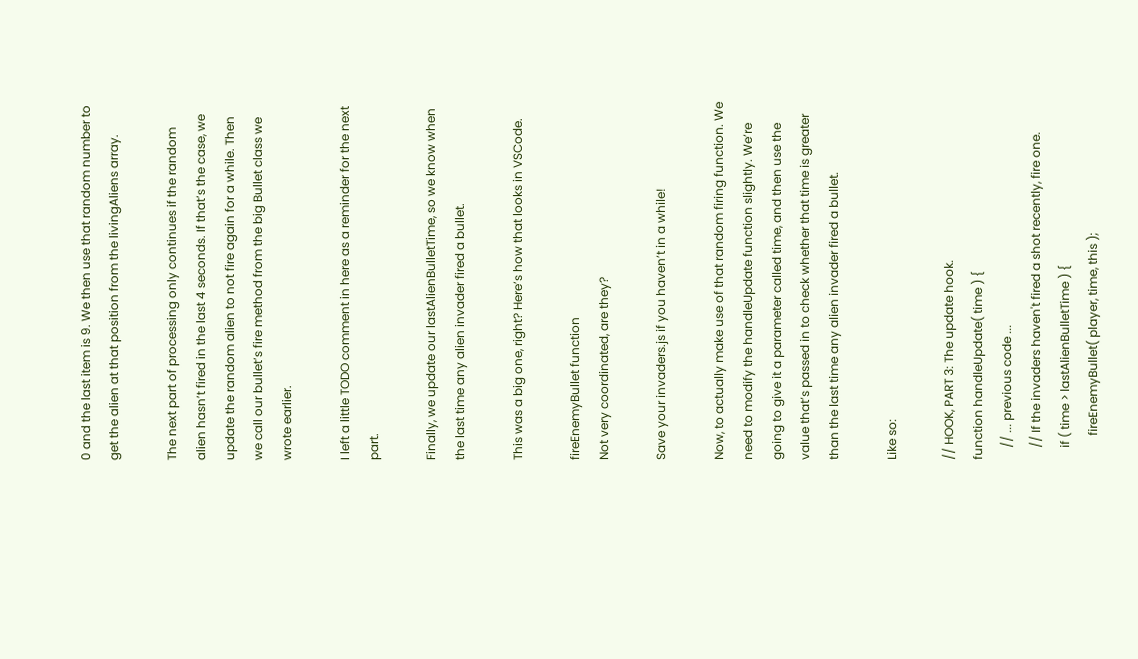0 and the last item is 9. We then use that random number to get the alien at that position from the livingAliens array.

The next part of processing only continues if the random alien hasn’t fired in the last 4 seconds. If that’s the case, we update the random alien to not fire again for a while. Then we call our bullet’s fire method from the big Bullet class we wrote earlier.

I left a little TODO comment in here as a reminder for the next part.

Finally, we update our lastAlienBulletTime, so we know when the last time any alien invader fired a bullet.

This was a big one, right? Here’s how that looks in VSCode.

fireEnemyBullet function
Not very coordinated, are they?

Save your invaders.js if you haven’t in a while!

Now, to actually make use of that random firing function. We need to modify the handleUpdate function slightly. We’re going to give it a parameter called time, and then use the value that’s passed in to check whether that time is greater than the last time any alien invader fired a bullet.

Like so:

// HOOK, PART 3: The update hook.
function handleUpdate( time ) {
    // ... previous code ...
    // If the invaders haven't fired a shot recently, fire one.
    if ( time > lastAlienBulletTime ) {
        fireEnemyBullet( player, time, this );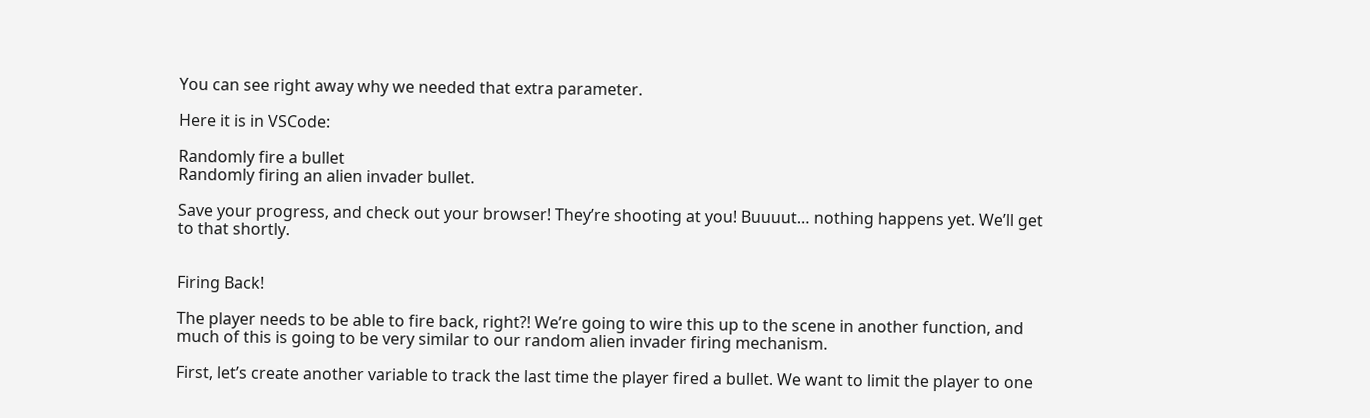You can see right away why we needed that extra parameter.

Here it is in VSCode:

Randomly fire a bullet
Randomly firing an alien invader bullet.

Save your progress, and check out your browser! They’re shooting at you! Buuuut… nothing happens yet. We’ll get to that shortly.


Firing Back!

The player needs to be able to fire back, right?! We’re going to wire this up to the scene in another function, and much of this is going to be very similar to our random alien invader firing mechanism.

First, let’s create another variable to track the last time the player fired a bullet. We want to limit the player to one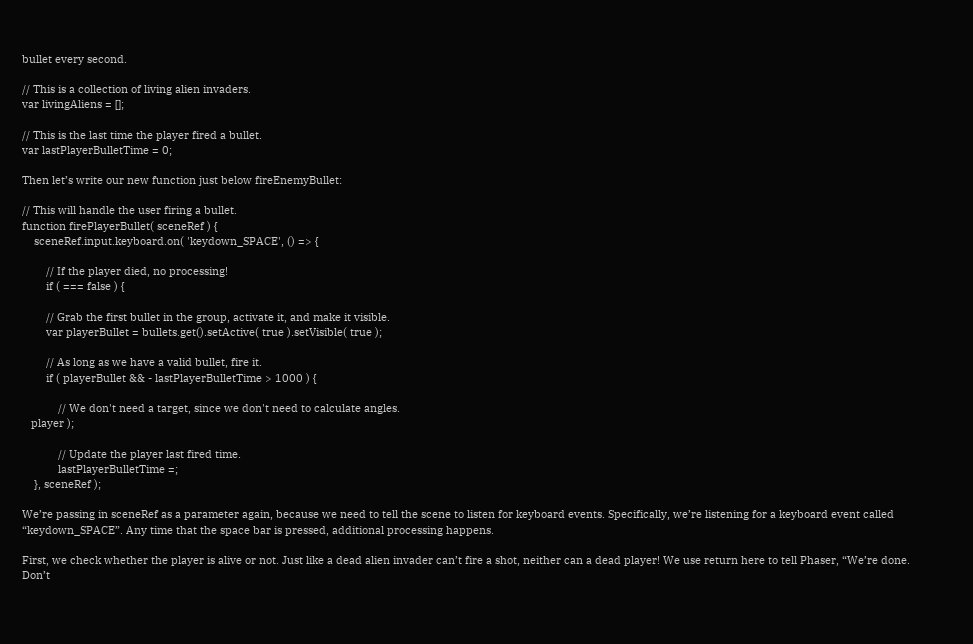bullet every second.

// This is a collection of living alien invaders.
var livingAliens = [];

// This is the last time the player fired a bullet.
var lastPlayerBulletTime = 0;

Then let’s write our new function just below fireEnemyBullet:

// This will handle the user firing a bullet.
function firePlayerBullet( sceneRef ) {
    sceneRef.input.keyboard.on( 'keydown_SPACE', () => {

        // If the player died, no processing!
        if ( === false ) {

        // Grab the first bullet in the group, activate it, and make it visible.
        var playerBullet = bullets.get().setActive( true ).setVisible( true );

        // As long as we have a valid bullet, fire it.
        if ( playerBullet && - lastPlayerBulletTime > 1000 ) {

            // We don't need a target, since we don't need to calculate angles.
   player );

            // Update the player last fired time.
            lastPlayerBulletTime =;
    }, sceneRef );

We’re passing in sceneRef as a parameter again, because we need to tell the scene to listen for keyboard events. Specifically, we’re listening for a keyboard event called “keydown_SPACE”. Any time that the space bar is pressed, additional processing happens.

First, we check whether the player is alive or not. Just like a dead alien invader can’t fire a shot, neither can a dead player! We use return here to tell Phaser, “We’re done. Don’t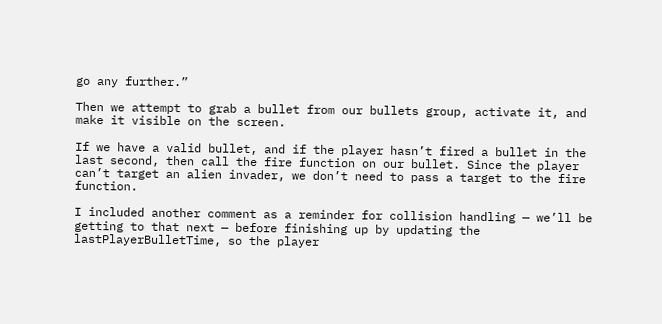go any further.”

Then we attempt to grab a bullet from our bullets group, activate it, and make it visible on the screen.

If we have a valid bullet, and if the player hasn’t fired a bullet in the last second, then call the fire function on our bullet. Since the player can’t target an alien invader, we don’t need to pass a target to the fire function.

I included another comment as a reminder for collision handling — we’ll be getting to that next — before finishing up by updating the lastPlayerBulletTime, so the player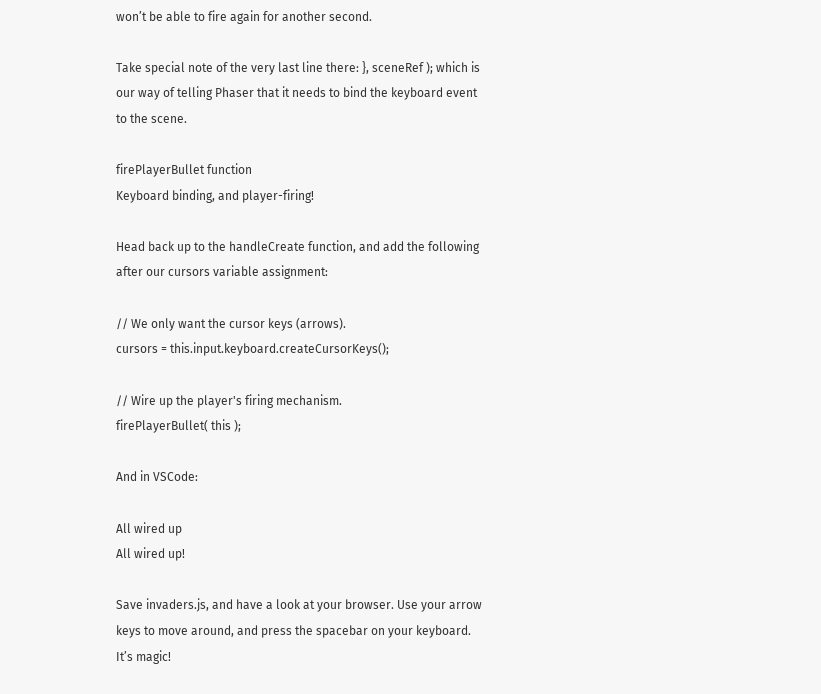won’t be able to fire again for another second.

Take special note of the very last line there: }, sceneRef ); which is our way of telling Phaser that it needs to bind the keyboard event to the scene.

firePlayerBullet function
Keyboard binding, and player-firing!

Head back up to the handleCreate function, and add the following after our cursors variable assignment:

// We only want the cursor keys (arrows).
cursors = this.input.keyboard.createCursorKeys();

// Wire up the player's firing mechanism.
firePlayerBullet( this );

And in VSCode:

All wired up
All wired up!

Save invaders.js, and have a look at your browser. Use your arrow keys to move around, and press the spacebar on your keyboard. It’s magic!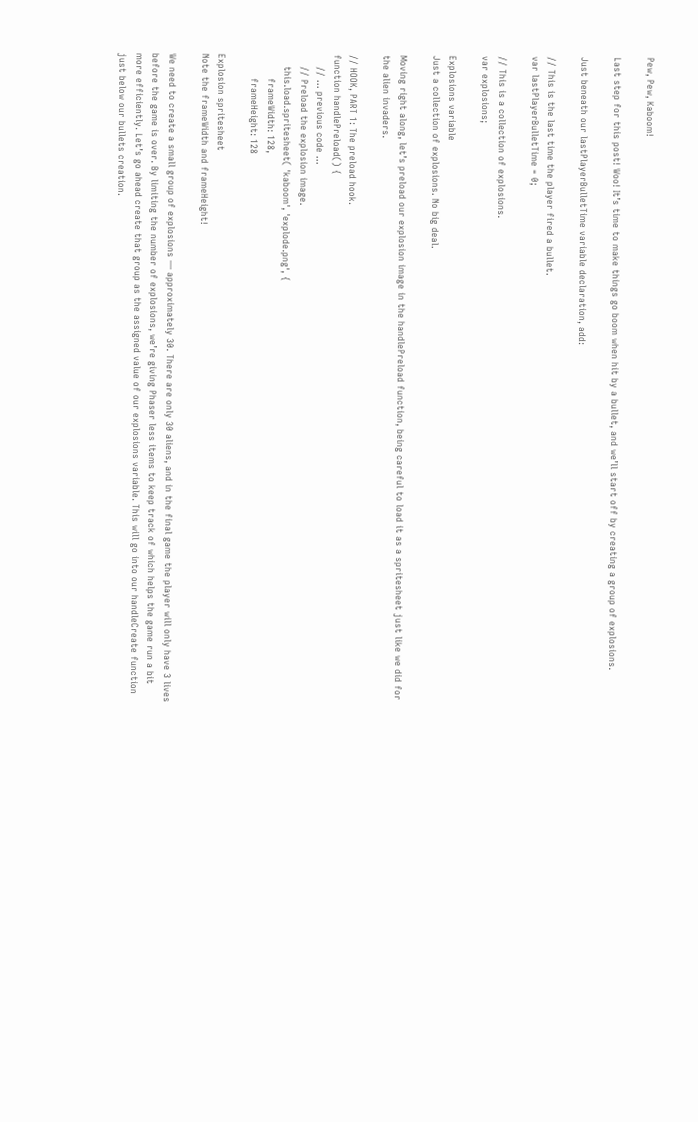Pew, Pew, Kaboom!

Last step for this post! Woo! It’s time to make things go boom when hit by a bullet, and we’ll start off by creating a group of explosions.

Just beneath our lastPlayerBulletTime variable declaration, add:

// This is the last time the player fired a bullet.
var lastPlayerBulletTime = 0;

// This is a collection of explosions.
var explosions;

Explosions variable
Just a collection of explosions. No big deal.

Moving right along, let’s preload our explosion image in the handlePreload function, being careful to load it as a spritesheet just like we did for the alien invaders.

// HOOK, PART 1: The preload hook.
function handlePreload() {
    // ... previous code ...
    // Preload the explosion image.
    this.load.spritesheet( 'kaboom', 'explode.png', {
        frameWidth: 128,
        frameHeight: 128

Explosion spritesheet
Note the frameWidth and frameHeight!

We need to create a small group of explosions — approximately 30. There are only 30 aliens, and in the final game the player will only have 3 lives before the game is over. By limiting the number of explosions, we’re giving Phaser less items to keep track of which helps the game run a bit more efficiently. Let’s go ahead create that group as the assigned value of our explosions variable. This will go into our handleCreate function just below our bullets creation.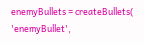enemyBullets = createBullets( 'enemyBullet',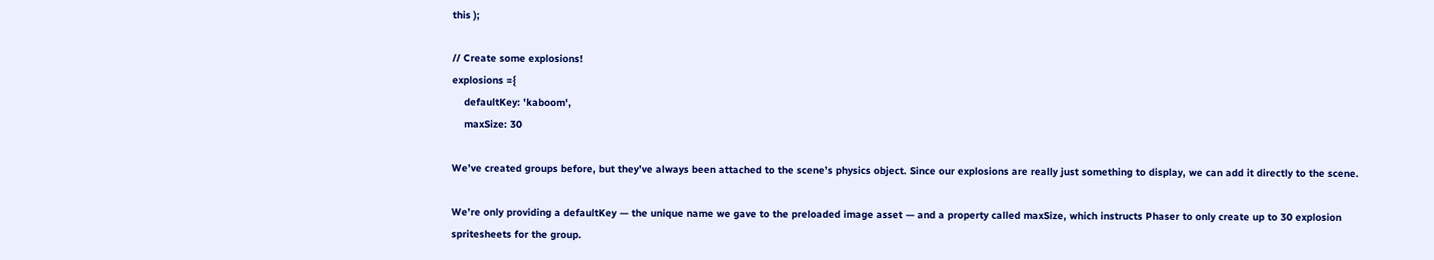this );

// Create some explosions!
explosions ={
    defaultKey: 'kaboom',
    maxSize: 30

We’ve created groups before, but they’ve always been attached to the scene’s physics object. Since our explosions are really just something to display, we can add it directly to the scene.

We’re only providing a defaultKey — the unique name we gave to the preloaded image asset — and a property called maxSize, which instructs Phaser to only create up to 30 explosion spritesheets for the group.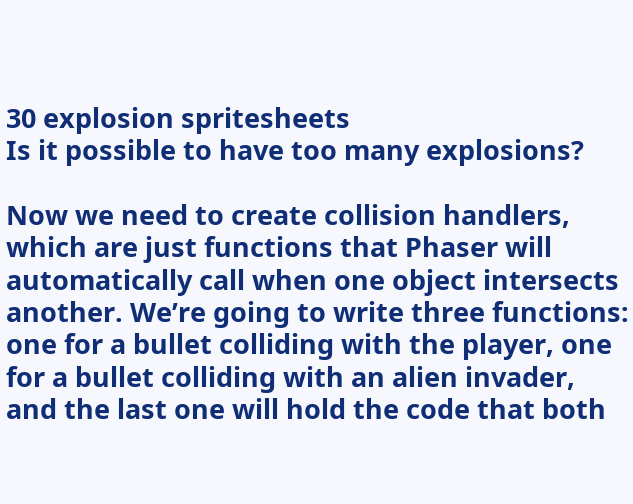30 explosion spritesheets
Is it possible to have too many explosions?

Now we need to create collision handlers, which are just functions that Phaser will automatically call when one object intersects another. We’re going to write three functions: one for a bullet colliding with the player, one for a bullet colliding with an alien invader, and the last one will hold the code that both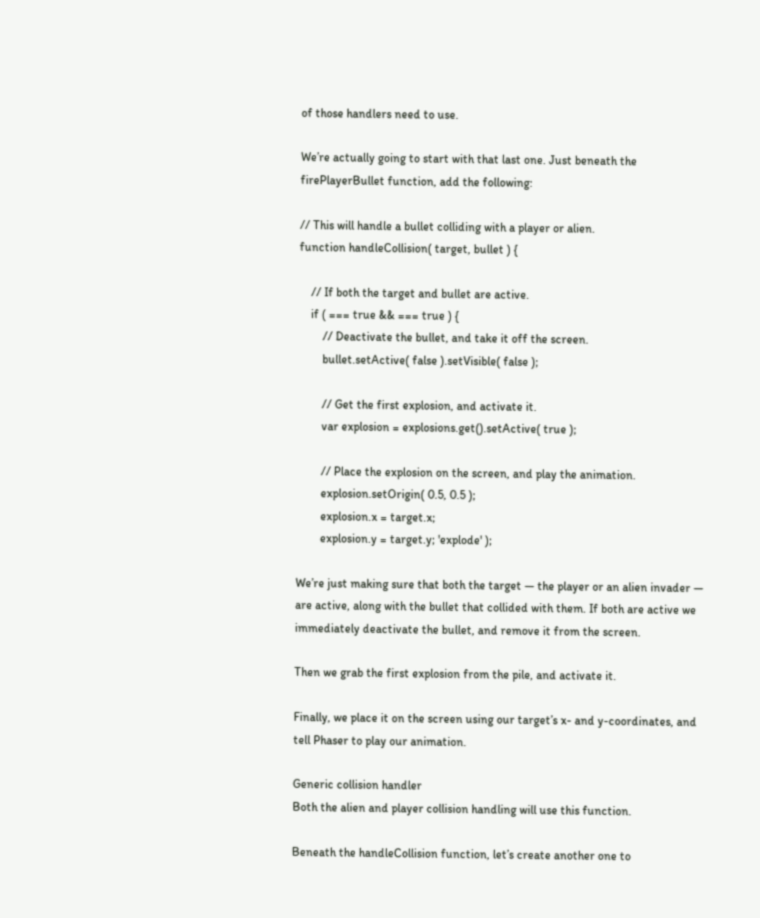of those handlers need to use.

We’re actually going to start with that last one. Just beneath the firePlayerBullet function, add the following:

// This will handle a bullet colliding with a player or alien.
function handleCollision( target, bullet ) {

    // If both the target and bullet are active.
    if ( === true && === true ) {
        // Deactivate the bullet, and take it off the screen.
        bullet.setActive( false ).setVisible( false );

        // Get the first explosion, and activate it.
        var explosion = explosions.get().setActive( true );

        // Place the explosion on the screen, and play the animation.
        explosion.setOrigin( 0.5, 0.5 );
        explosion.x = target.x;
        explosion.y = target.y; 'explode' );

We’re just making sure that both the target — the player or an alien invader — are active, along with the bullet that collided with them. If both are active we immediately deactivate the bullet, and remove it from the screen.

Then we grab the first explosion from the pile, and activate it.

Finally, we place it on the screen using our target’s x- and y-coordinates, and tell Phaser to play our animation.

Generic collision handler
Both the alien and player collision handling will use this function.

Beneath the handleCollision function, let’s create another one to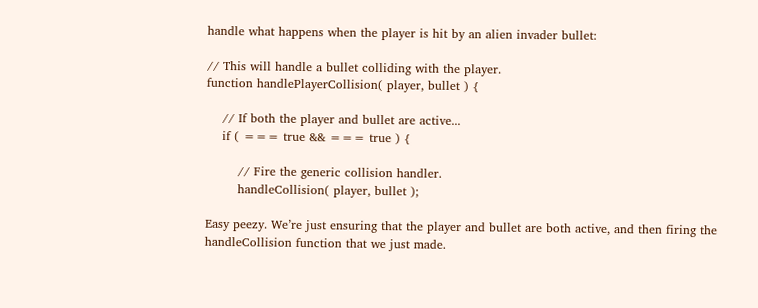handle what happens when the player is hit by an alien invader bullet:

// This will handle a bullet colliding with the player.
function handlePlayerCollision( player, bullet ) {

    // If both the player and bullet are active...
    if ( === true && === true ) {

        // Fire the generic collision handler.
        handleCollision( player, bullet );

Easy peezy. We’re just ensuring that the player and bullet are both active, and then firing the handleCollision function that we just made.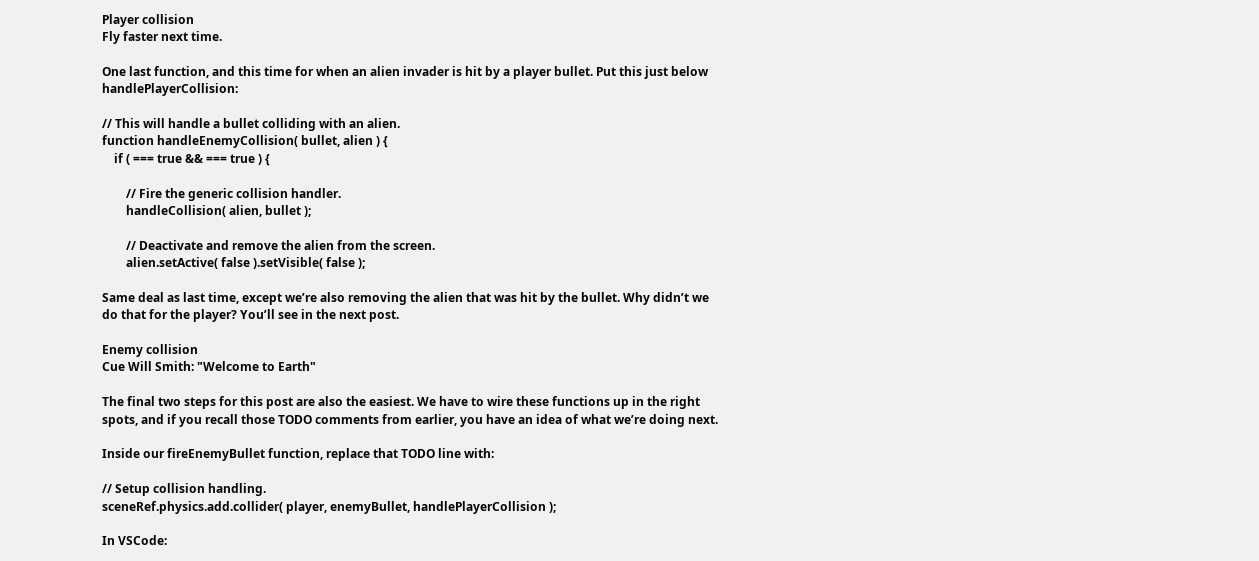Player collision
Fly faster next time.

One last function, and this time for when an alien invader is hit by a player bullet. Put this just below handlePlayerCollision:

// This will handle a bullet colliding with an alien.
function handleEnemyCollision( bullet, alien ) {
    if ( === true && === true ) {

        // Fire the generic collision handler.
        handleCollision( alien, bullet );

        // Deactivate and remove the alien from the screen.
        alien.setActive( false ).setVisible( false );

Same deal as last time, except we’re also removing the alien that was hit by the bullet. Why didn’t we do that for the player? You’ll see in the next post.

Enemy collision
Cue Will Smith: "Welcome to Earth"

The final two steps for this post are also the easiest. We have to wire these functions up in the right spots, and if you recall those TODO comments from earlier, you have an idea of what we’re doing next.

Inside our fireEnemyBullet function, replace that TODO line with:

// Setup collision handling.
sceneRef.physics.add.collider( player, enemyBullet, handlePlayerCollision );

In VSCode: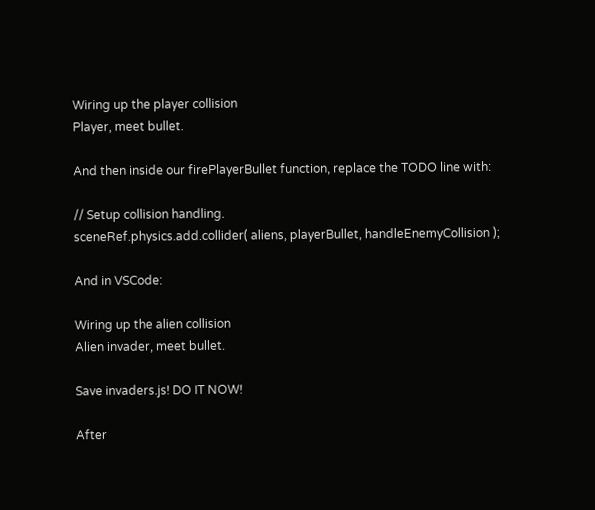Wiring up the player collision
Player, meet bullet.

And then inside our firePlayerBullet function, replace the TODO line with:

// Setup collision handling.
sceneRef.physics.add.collider( aliens, playerBullet, handleEnemyCollision );

And in VSCode:

Wiring up the alien collision
Alien invader, meet bullet.

Save invaders.js! DO IT NOW!

After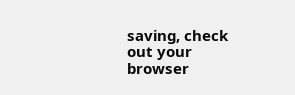saving, check out your browser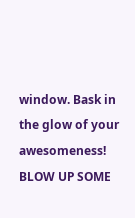window. Bask in the glow of your awesomeness! BLOW UP SOME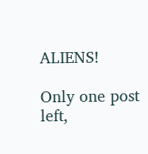ALIENS!

Only one post left,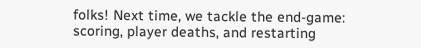folks! Next time, we tackle the end-game: scoring, player deaths, and restarting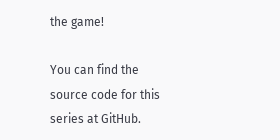the game!

You can find the source code for this series at GitHub.